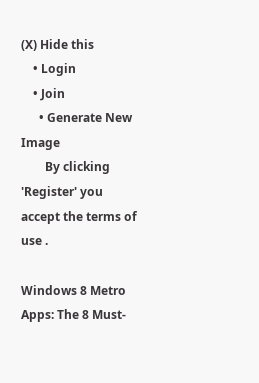(X) Hide this
    • Login
    • Join
      • Generate New Image
        By clicking 'Register' you accept the terms of use .

Windows 8 Metro Apps: The 8 Must-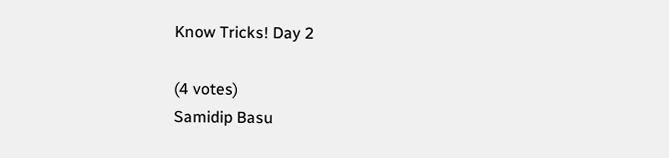Know Tricks! Day 2

(4 votes)
Samidip Basu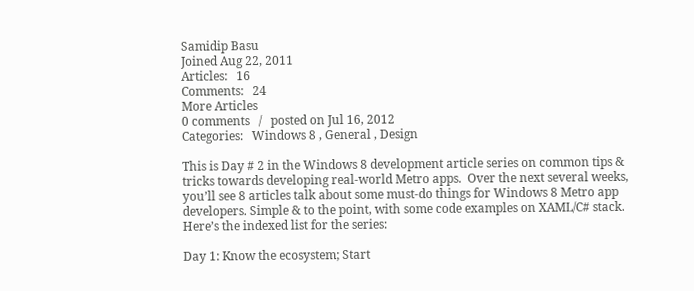Samidip Basu
Joined Aug 22, 2011
Articles:   16
Comments:   24
More Articles
0 comments   /   posted on Jul 16, 2012
Categories:   Windows 8 , General , Design

This is Day # 2 in the Windows 8 development article series on common tips & tricks towards developing real-world Metro apps.  Over the next several weeks, you’ll see 8 articles talk about some must-do things for Windows 8 Metro app developers. Simple & to the point, with some code examples on XAML/C# stack. Here’s the indexed list for the series:

Day 1: Know the ecosystem; Start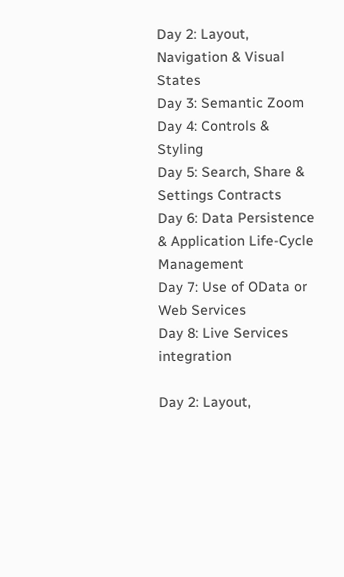Day 2: Layout, Navigation & Visual States
Day 3: Semantic Zoom
Day 4: Controls & Styling
Day 5: Search, Share & Settings Contracts
Day 6: Data Persistence & Application Life-Cycle Management
Day 7: Use of OData or Web Services
Day 8: Live Services integration

Day 2: Layout,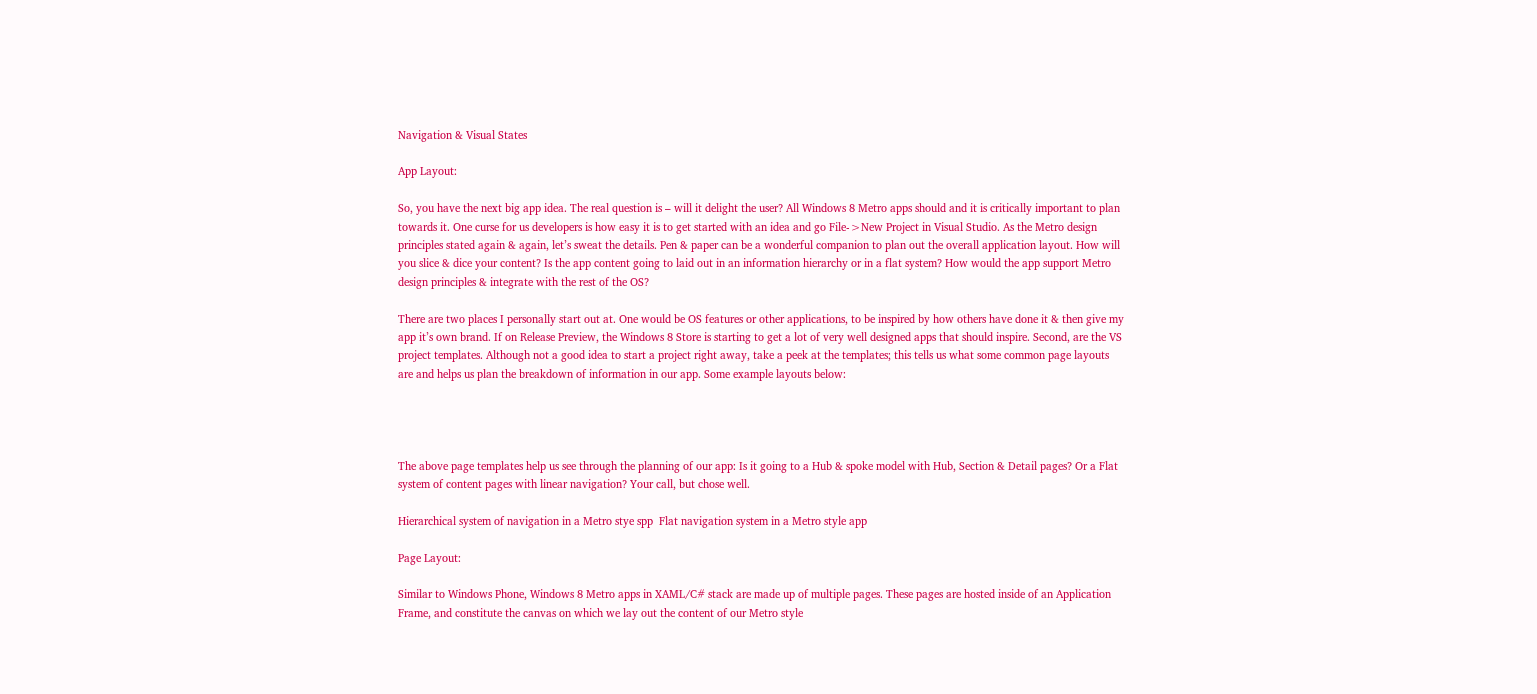Navigation & Visual States

App Layout:

So, you have the next big app idea. The real question is – will it delight the user? All Windows 8 Metro apps should and it is critically important to plan towards it. One curse for us developers is how easy it is to get started with an idea and go File->New Project in Visual Studio. As the Metro design principles stated again & again, let’s sweat the details. Pen & paper can be a wonderful companion to plan out the overall application layout. How will you slice & dice your content? Is the app content going to laid out in an information hierarchy or in a flat system? How would the app support Metro design principles & integrate with the rest of the OS?

There are two places I personally start out at. One would be OS features or other applications, to be inspired by how others have done it & then give my app it’s own brand. If on Release Preview, the Windows 8 Store is starting to get a lot of very well designed apps that should inspire. Second, are the VS project templates. Although not a good idea to start a project right away, take a peek at the templates; this tells us what some common page layouts are and helps us plan the breakdown of information in our app. Some example layouts below:




The above page templates help us see through the planning of our app: Is it going to a Hub & spoke model with Hub, Section & Detail pages? Or a Flat system of content pages with linear navigation? Your call, but chose well.

Hierarchical system of navigation in a Metro stye spp  Flat navigation system in a Metro style app

Page Layout:

Similar to Windows Phone, Windows 8 Metro apps in XAML/C# stack are made up of multiple pages. These pages are hosted inside of an Application Frame, and constitute the canvas on which we lay out the content of our Metro style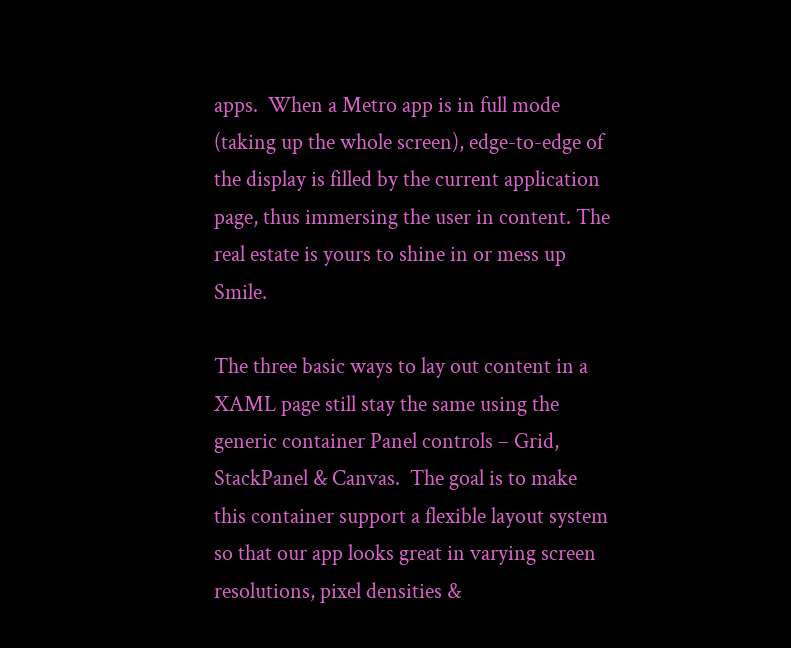apps.  When a Metro app is in full mode (taking up the whole screen), edge-to-edge of the display is filled by the current application page, thus immersing the user in content. The real estate is yours to shine in or mess up Smile.

The three basic ways to lay out content in a XAML page still stay the same using the generic container Panel controls – Grid, StackPanel & Canvas.  The goal is to make this container support a flexible layout system so that our app looks great in varying screen resolutions, pixel densities &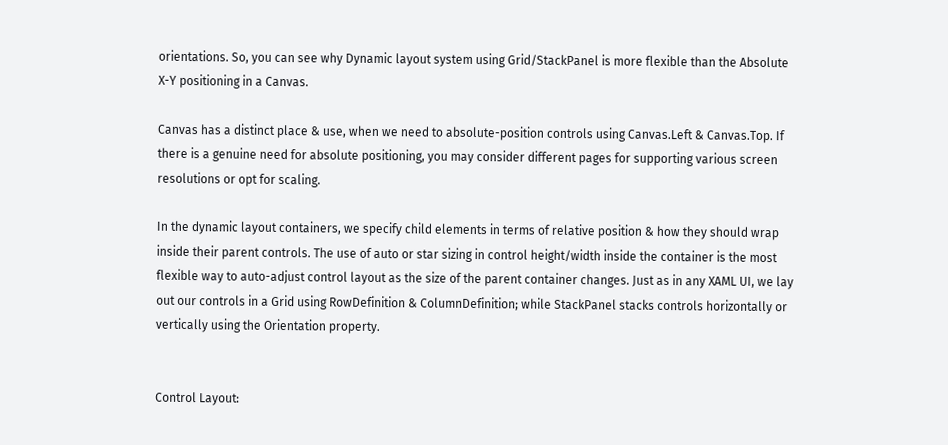orientations. So, you can see why Dynamic layout system using Grid/StackPanel is more flexible than the Absolute X-Y positioning in a Canvas.

Canvas has a distinct place & use, when we need to absolute-position controls using Canvas.Left & Canvas.Top. If there is a genuine need for absolute positioning, you may consider different pages for supporting various screen resolutions or opt for scaling.

In the dynamic layout containers, we specify child elements in terms of relative position & how they should wrap inside their parent controls. The use of auto or star sizing in control height/width inside the container is the most flexible way to auto-adjust control layout as the size of the parent container changes. Just as in any XAML UI, we lay out our controls in a Grid using RowDefinition & ColumnDefinition; while StackPanel stacks controls horizontally or vertically using the Orientation property.


Control Layout: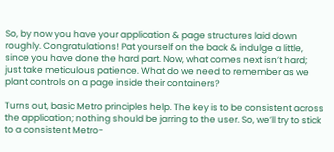So, by now you have your application & page structures laid down roughly. Congratulations! Pat yourself on the back & indulge a little, since you have done the hard part. Now, what comes next isn’t hard; just take meticulous patience. What do we need to remember as we plant controls on a page inside their containers?

Turns out, basic Metro principles help. The key is to be consistent across the application; nothing should be jarring to the user. So, we’ll try to stick to a consistent Metro-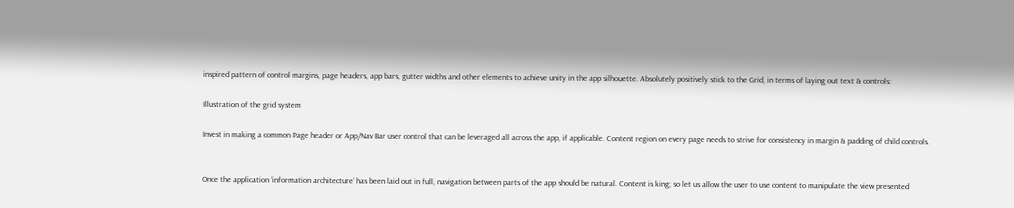inspired pattern of control margins, page headers, app bars, gutter widths and other elements to achieve unity in the app silhouette. Absolutely positively stick to the Grid, in terms of laying out text & controls:

Illustration of the grid system

Invest in making a common Page header or App/Nav Bar user control that can be leveraged all across the app, if applicable. Content region on every page needs to strive for consistency in margin & padding of child controls.


Once the application ‘information architecture’ has been laid out in full, navigation between parts of the app should be natural. Content is king; so let us allow the user to use content to manipulate the view presented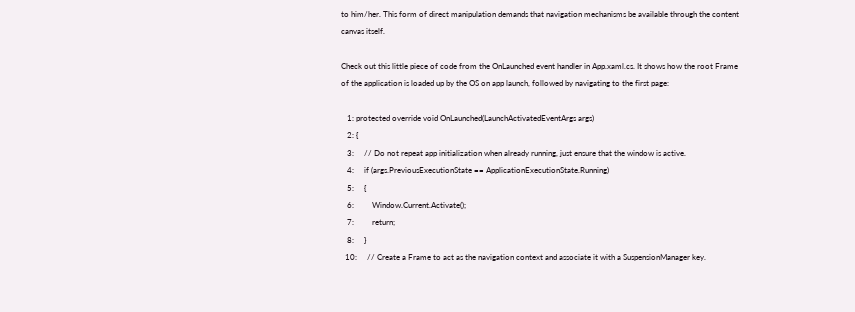to him/her. This form of direct manipulation demands that navigation mechanisms be available through the content canvas itself.

Check out this little piece of code from the OnLaunched event handler in App.xaml.cs. It shows how the root Frame of the application is loaded up by the OS on app launch, followed by navigating to the first page:

   1: protected override void OnLaunched(LaunchActivatedEventArgs args)
   2: {
   3:     // Do not repeat app initialization when already running, just ensure that the window is active.
   4:     if (args.PreviousExecutionState == ApplicationExecutionState.Running)
   5:     {
   6:         Window.Current.Activate();
   7:         return;
   8:     }
  10:     // Create a Frame to act as the navigation context and associate it with a SuspensionManager key.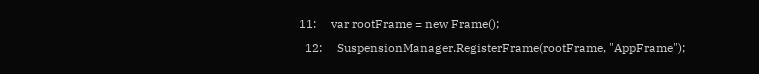11:     var rootFrame = new Frame();
  12:     SuspensionManager.RegisterFrame(rootFrame, "AppFrame");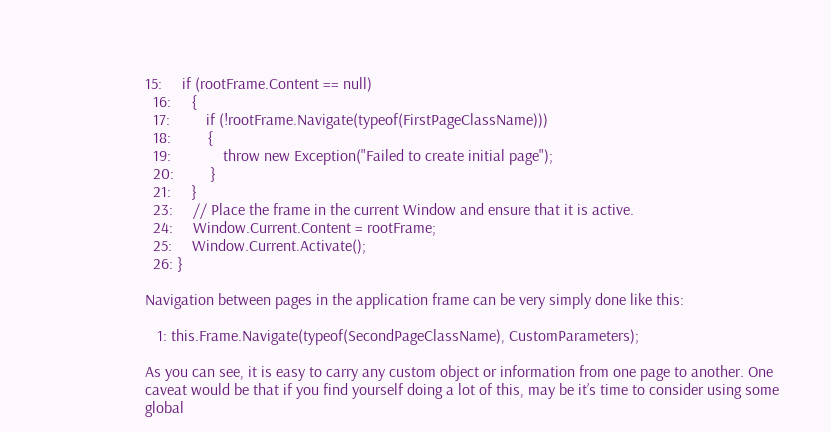15:     if (rootFrame.Content == null)
  16:     {
  17:         if (!rootFrame.Navigate(typeof(FirstPageClassName)))
  18:         {
  19:             throw new Exception("Failed to create initial page");
  20:         }
  21:     }
  23:     // Place the frame in the current Window and ensure that it is active.
  24:     Window.Current.Content = rootFrame;
  25:     Window.Current.Activate();
  26: }

Navigation between pages in the application frame can be very simply done like this:

   1: this.Frame.Navigate(typeof(SecondPageClassName), CustomParameters);

As you can see, it is easy to carry any custom object or information from one page to another. One caveat would be that if you find yourself doing a lot of this, may be it’s time to consider using some global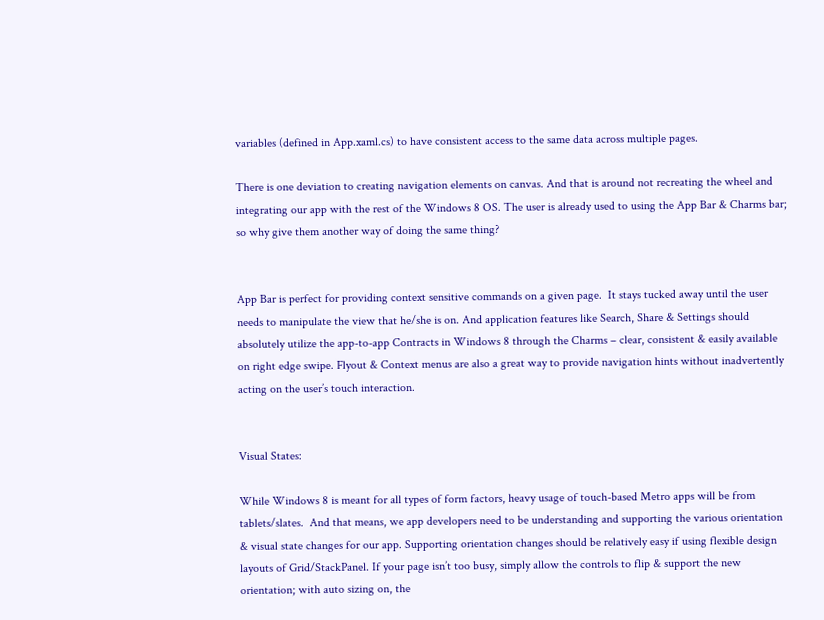variables (defined in App.xaml.cs) to have consistent access to the same data across multiple pages.

There is one deviation to creating navigation elements on canvas. And that is around not recreating the wheel and integrating our app with the rest of the Windows 8 OS. The user is already used to using the App Bar & Charms bar; so why give them another way of doing the same thing?


App Bar is perfect for providing context sensitive commands on a given page.  It stays tucked away until the user needs to manipulate the view that he/she is on. And application features like Search, Share & Settings should absolutely utilize the app-to-app Contracts in Windows 8 through the Charms – clear, consistent & easily available on right edge swipe. Flyout & Context menus are also a great way to provide navigation hints without inadvertently acting on the user’s touch interaction.


Visual States:

While Windows 8 is meant for all types of form factors, heavy usage of touch-based Metro apps will be from tablets/slates.  And that means, we app developers need to be understanding and supporting the various orientation & visual state changes for our app. Supporting orientation changes should be relatively easy if using flexible design layouts of Grid/StackPanel. If your page isn’t too busy, simply allow the controls to flip & support the new orientation; with auto sizing on, the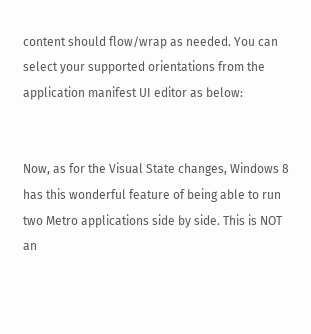content should flow/wrap as needed. You can select your supported orientations from the application manifest UI editor as below:


Now, as for the Visual State changes, Windows 8 has this wonderful feature of being able to run two Metro applications side by side. This is NOT an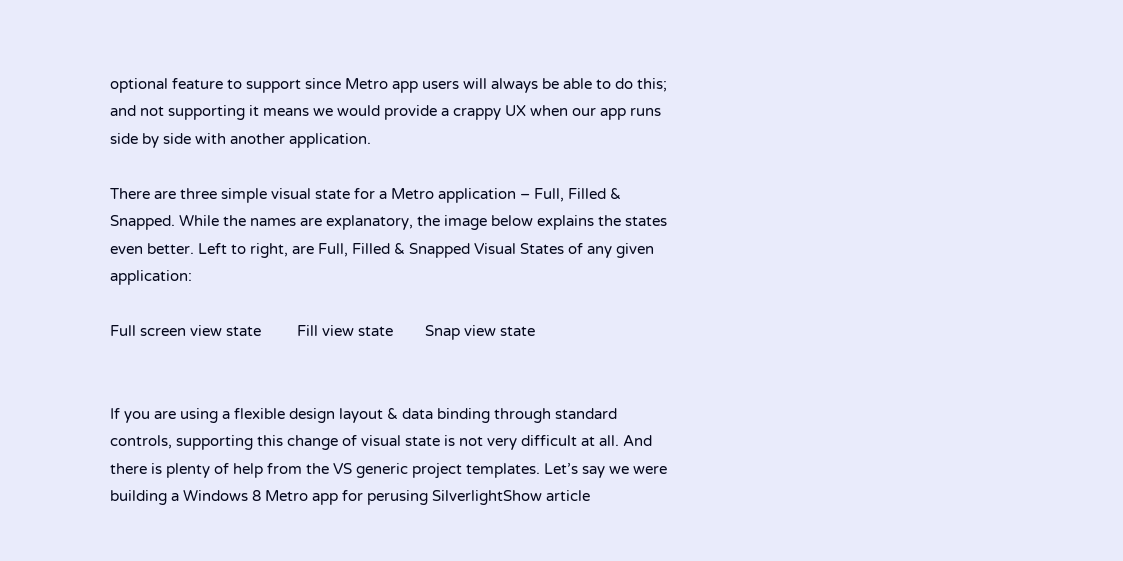optional feature to support since Metro app users will always be able to do this; and not supporting it means we would provide a crappy UX when our app runs side by side with another application.

There are three simple visual state for a Metro application – Full, Filled & Snapped. While the names are explanatory, the image below explains the states even better. Left to right, are Full, Filled & Snapped Visual States of any given application:

Full screen view state         Fill view state        Snap view state


If you are using a flexible design layout & data binding through standard controls, supporting this change of visual state is not very difficult at all. And there is plenty of help from the VS generic project templates. Let’s say we were building a Windows 8 Metro app for perusing SilverlightShow article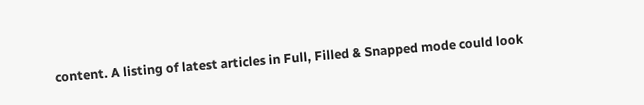content. A listing of latest articles in Full, Filled & Snapped mode could look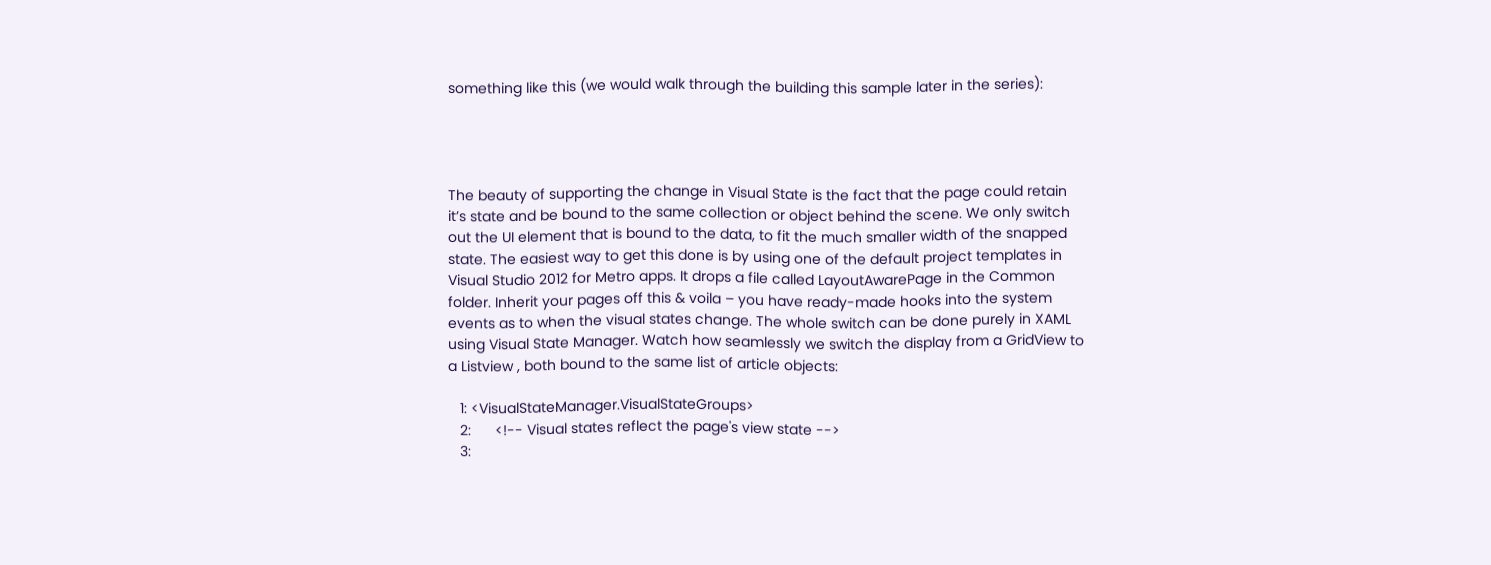something like this (we would walk through the building this sample later in the series):




The beauty of supporting the change in Visual State is the fact that the page could retain it’s state and be bound to the same collection or object behind the scene. We only switch out the UI element that is bound to the data, to fit the much smaller width of the snapped state. The easiest way to get this done is by using one of the default project templates in Visual Studio 2012 for Metro apps. It drops a file called LayoutAwarePage in the Common folder. Inherit your pages off this & voila – you have ready-made hooks into the system events as to when the visual states change. The whole switch can be done purely in XAML using Visual State Manager. Watch how seamlessly we switch the display from a GridView to a Listview , both bound to the same list of article objects:

   1: <VisualStateManager.VisualStateGroups>
   2:      <!-- Visual states reflect the page's view state -->
   3: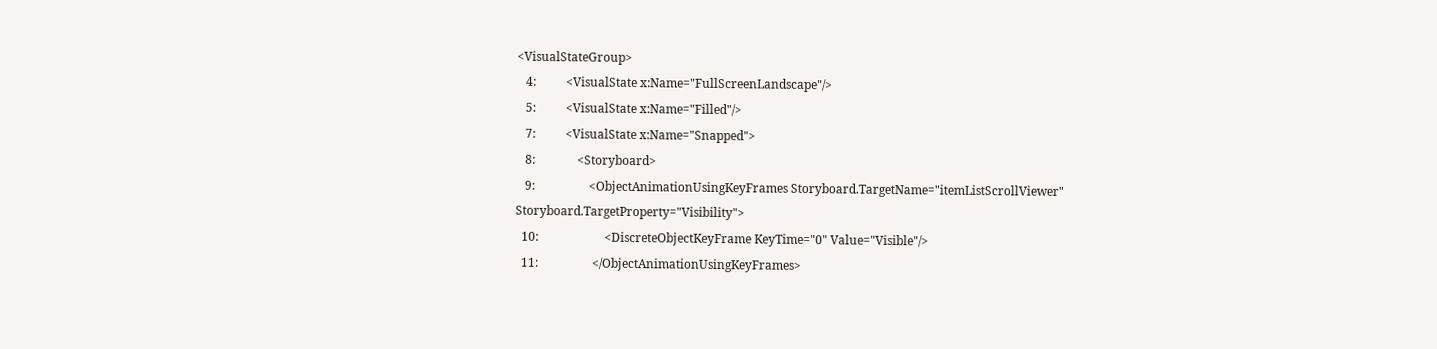<VisualStateGroup>
   4:          <VisualState x:Name="FullScreenLandscape"/>
   5:          <VisualState x:Name="Filled"/>
   7:          <VisualState x:Name="Snapped">
   8:              <Storyboard>
   9:                  <ObjectAnimationUsingKeyFrames Storyboard.TargetName="itemListScrollViewer" Storyboard.TargetProperty="Visibility">
  10:                      <DiscreteObjectKeyFrame KeyTime="0" Value="Visible"/>
  11:                  </ObjectAnimationUsingKeyFrames>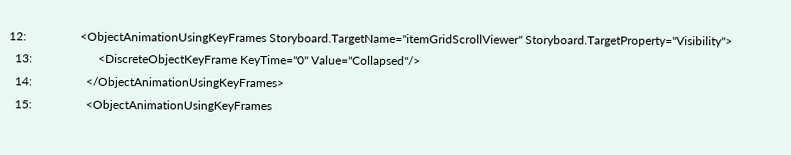12:                  <ObjectAnimationUsingKeyFrames Storyboard.TargetName="itemGridScrollViewer" Storyboard.TargetProperty="Visibility">
  13:                      <DiscreteObjectKeyFrame KeyTime="0" Value="Collapsed"/>
  14:                  </ObjectAnimationUsingKeyFrames>
  15:                  <ObjectAnimationUsingKeyFrames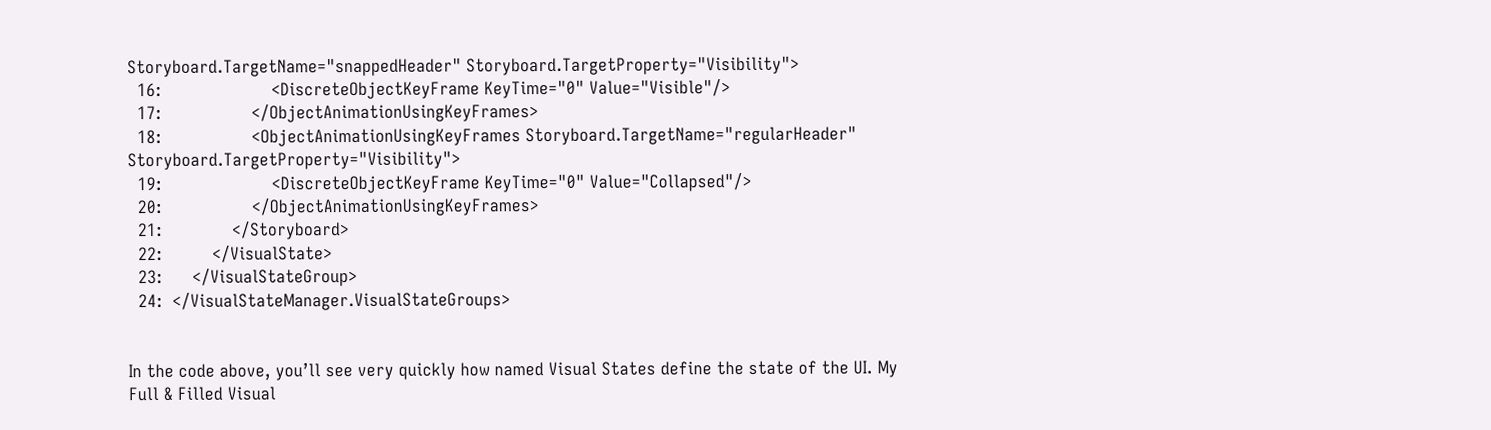Storyboard.TargetName="snappedHeader" Storyboard.TargetProperty="Visibility">
  16:                      <DiscreteObjectKeyFrame KeyTime="0" Value="Visible"/>
  17:                  </ObjectAnimationUsingKeyFrames>
  18:                  <ObjectAnimationUsingKeyFrames Storyboard.TargetName="regularHeader" Storyboard.TargetProperty="Visibility">
  19:                      <DiscreteObjectKeyFrame KeyTime="0" Value="Collapsed"/>
  20:                  </ObjectAnimationUsingKeyFrames>
  21:              </Storyboard>
  22:          </VisualState>
  23:      </VisualStateGroup>
  24:  </VisualStateManager.VisualStateGroups>


In the code above, you’ll see very quickly how named Visual States define the state of the UI. My Full & Filled Visual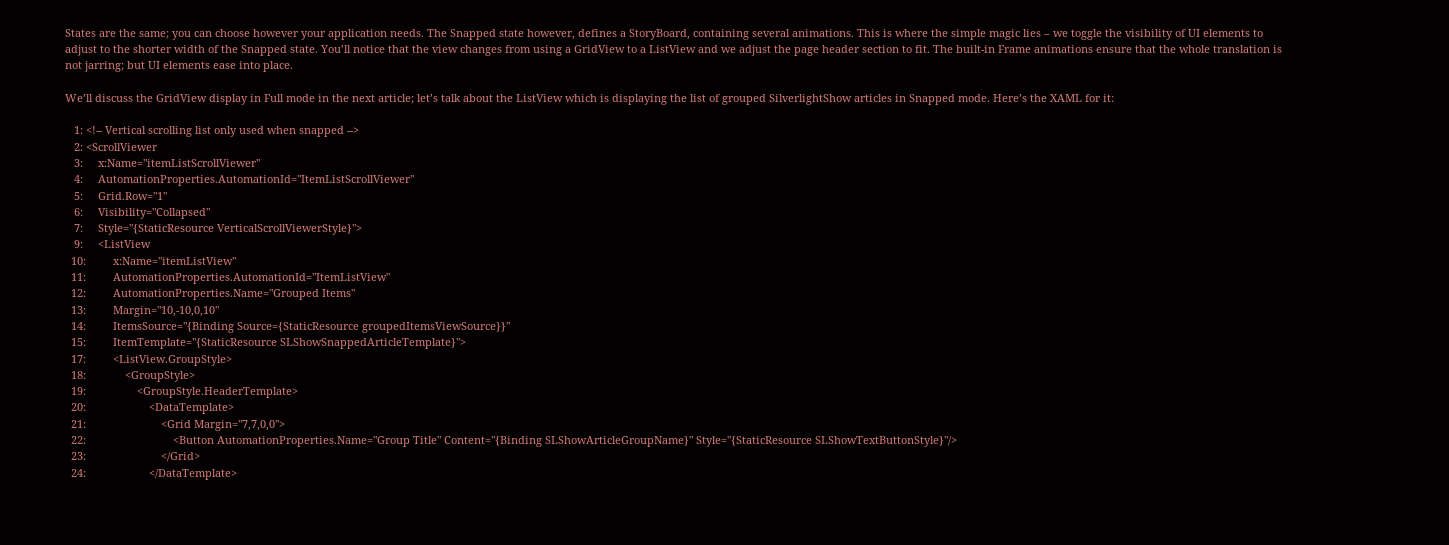States are the same; you can choose however your application needs. The Snapped state however, defines a StoryBoard, containing several animations. This is where the simple magic lies – we toggle the visibility of UI elements to adjust to the shorter width of the Snapped state. You’ll notice that the view changes from using a GridView to a ListView and we adjust the page header section to fit. The built-in Frame animations ensure that the whole translation is not jarring; but UI elements ease into place.

We’ll discuss the GridView display in Full mode in the next article; let’s talk about the ListView which is displaying the list of grouped SilverlightShow articles in Snapped mode. Here’s the XAML for it:

   1: <!-- Vertical scrolling list only used when snapped -->
   2: <ScrollViewer
   3:     x:Name="itemListScrollViewer"
   4:     AutomationProperties.AutomationId="ItemListScrollViewer"
   5:     Grid.Row="1"
   6:     Visibility="Collapsed"
   7:     Style="{StaticResource VerticalScrollViewerStyle}">
   9:     <ListView
  10:         x:Name="itemListView"
  11:         AutomationProperties.AutomationId="ItemListView"
  12:         AutomationProperties.Name="Grouped Items"
  13:         Margin="10,-10,0,10"
  14:         ItemsSource="{Binding Source={StaticResource groupedItemsViewSource}}"
  15:         ItemTemplate="{StaticResource SLShowSnappedArticleTemplate}">
  17:         <ListView.GroupStyle>
  18:             <GroupStyle>
  19:                 <GroupStyle.HeaderTemplate>
  20:                     <DataTemplate>
  21:                         <Grid Margin="7,7,0,0">
  22:                             <Button AutomationProperties.Name="Group Title" Content="{Binding SLShowArticleGroupName}" Style="{StaticResource SLShowTextButtonStyle}"/>
  23:                         </Grid>
  24:                     </DataTemplate>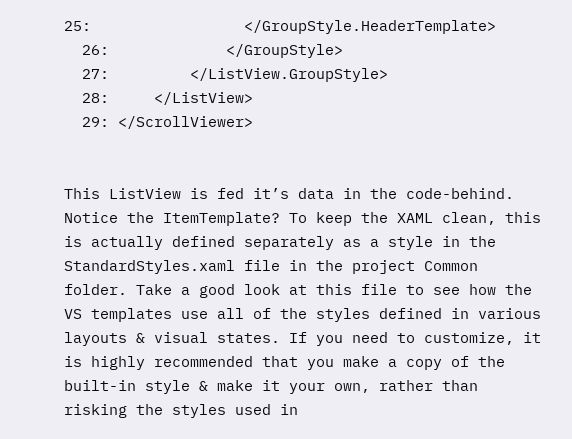25:                 </GroupStyle.HeaderTemplate>
  26:             </GroupStyle>
  27:         </ListView.GroupStyle>
  28:     </ListView>
  29: </ScrollViewer>


This ListView is fed it’s data in the code-behind. Notice the ItemTemplate? To keep the XAML clean, this is actually defined separately as a style in the StandardStyles.xaml file in the project Common folder. Take a good look at this file to see how the VS templates use all of the styles defined in various layouts & visual states. If you need to customize, it is highly recommended that you make a copy of the built-in style & make it your own, rather than risking the styles used in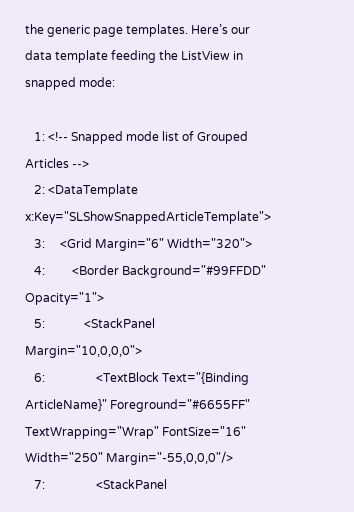the generic page templates. Here’s our data template feeding the ListView in snapped mode:

   1: <!-- Snapped mode list of Grouped Articles -->
   2: <DataTemplate x:Key="SLShowSnappedArticleTemplate">
   3:     <Grid Margin="6" Width="320">
   4:         <Border Background="#99FFDD" Opacity="1">
   5:             <StackPanel Margin="10,0,0,0">
   6:                 <TextBlock Text="{Binding ArticleName}" Foreground="#6655FF" TextWrapping="Wrap" FontSize="16" Width="250" Margin="-55,0,0,0"/>
   7:                 <StackPanel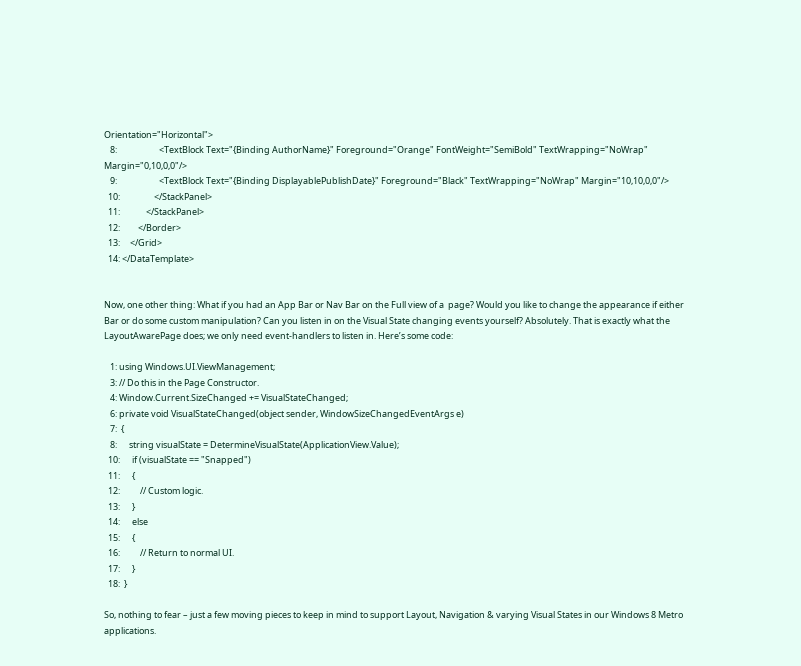Orientation="Horizontal">
   8:                     <TextBlock Text="{Binding AuthorName}" Foreground="Orange" FontWeight="SemiBold" TextWrapping="NoWrap" Margin="0,10,0,0"/>
   9:                     <TextBlock Text="{Binding DisplayablePublishDate}" Foreground="Black" TextWrapping="NoWrap" Margin="10,10,0,0"/>
  10:                 </StackPanel>
  11:             </StackPanel>
  12:         </Border>
  13:     </Grid>
  14: </DataTemplate>


Now, one other thing: What if you had an App Bar or Nav Bar on the Full view of a  page? Would you like to change the appearance if either Bar or do some custom manipulation? Can you listen in on the Visual State changing events yourself? Absolutely. That is exactly what the LayoutAwarePage does; we only need event-handlers to listen in. Here’s some code:

   1: using Windows.UI.ViewManagement;
   3: // Do this in the Page Constructor.
   4: Window.Current.SizeChanged += VisualStateChanged;
   6: private void VisualStateChanged(object sender, WindowSizeChangedEventArgs e)
   7:  {
   8:      string visualState = DetermineVisualState(ApplicationView.Value);
  10:      if (visualState == "Snapped")
  11:      {
  12:          // Custom logic.
  13:      }
  14:      else
  15:      {
  16:          // Return to normal UI.
  17:      }
  18:  }

So, nothing to fear – just a few moving pieces to keep in mind to support Layout, Navigation & varying Visual States in our Windows 8 Metro applications.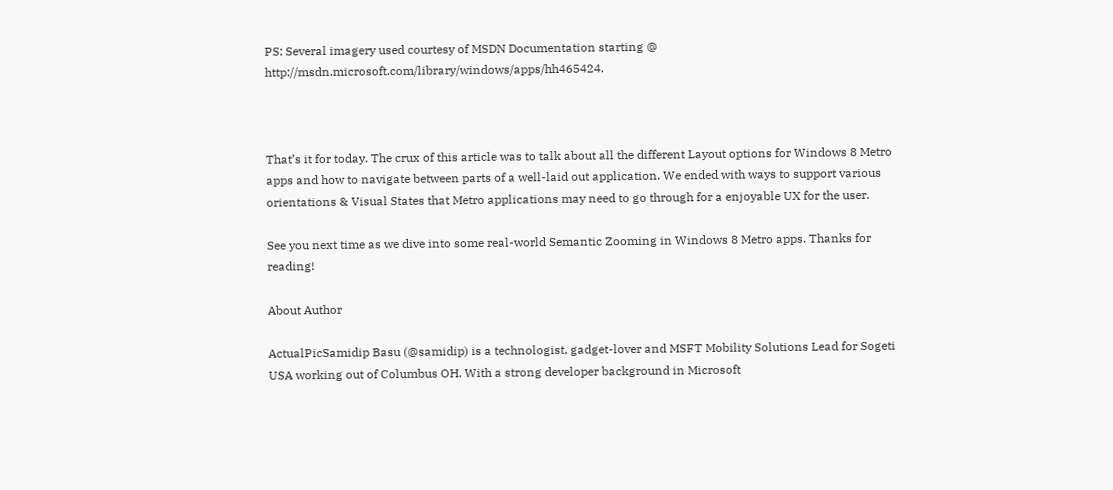PS: Several imagery used courtesy of MSDN Documentation starting @ http://msdn.microsoft.com/library/windows/apps/hh465424.



That’s it for today. The crux of this article was to talk about all the different Layout options for Windows 8 Metro apps and how to navigate between parts of a well-laid out application. We ended with ways to support various orientations & Visual States that Metro applications may need to go through for a enjoyable UX for the user.

See you next time as we dive into some real-world Semantic Zooming in Windows 8 Metro apps. Thanks for reading!

About Author

ActualPicSamidip Basu (@samidip) is a technologist, gadget-lover and MSFT Mobility Solutions Lead for Sogeti USA working out of Columbus OH. With a strong developer background in Microsoft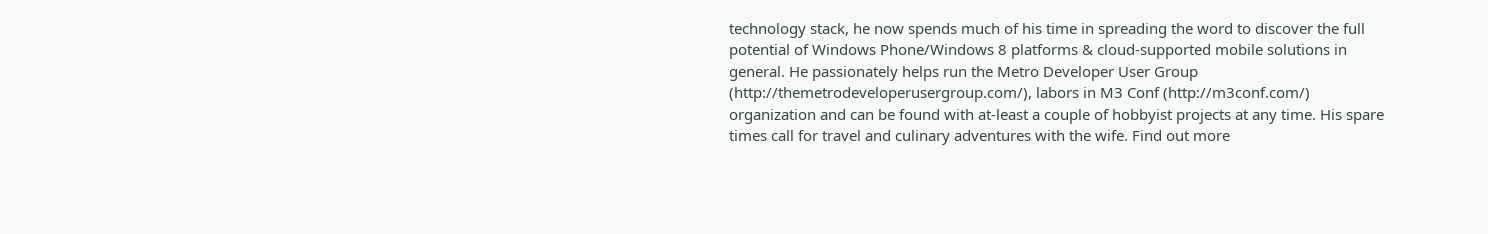technology stack, he now spends much of his time in spreading the word to discover the full potential of Windows Phone/Windows 8 platforms & cloud-supported mobile solutions in general. He passionately helps run the Metro Developer User Group (http://themetrodeveloperusergroup.com/), labors in M3 Conf (http://m3conf.com/) organization and can be found with at-least a couple of hobbyist projects at any time. His spare times call for travel and culinary adventures with the wife. Find out more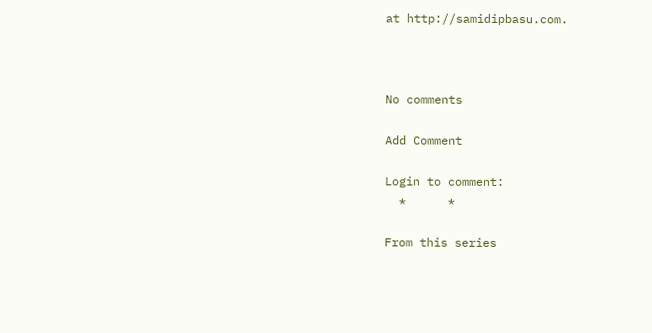at http://samidipbasu.com.



No comments

Add Comment

Login to comment:
  *      *

From this series